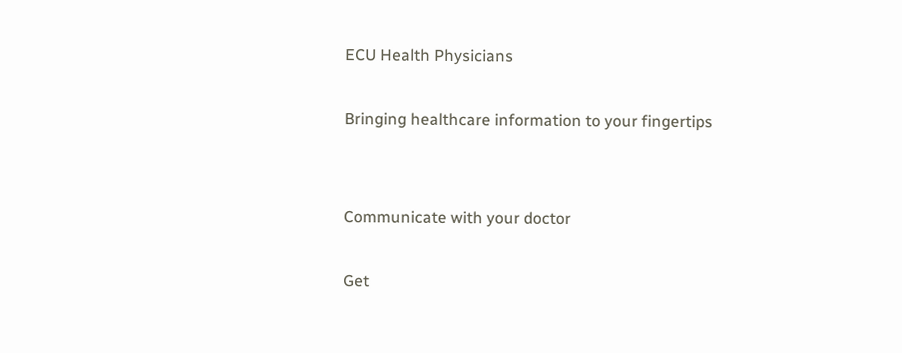ECU Health Physicians

Bringing healthcare information to your fingertips


Communicate with your doctor

Get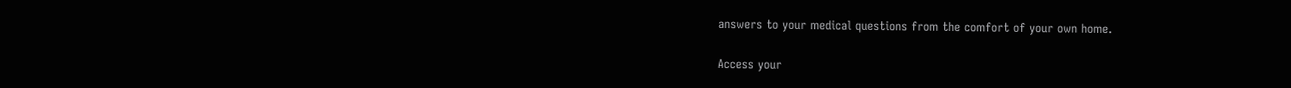answers to your medical questions from the comfort of your own home.

Access your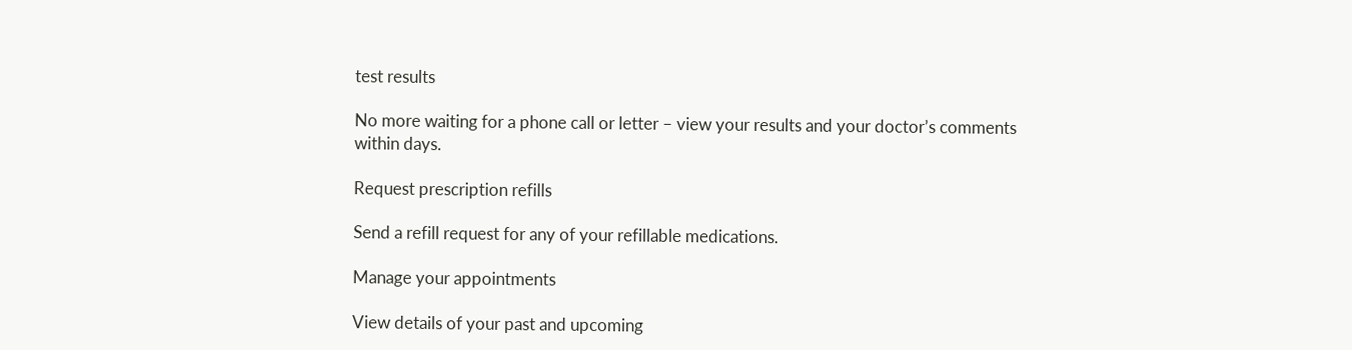test results

No more waiting for a phone call or letter – view your results and your doctor’s comments within days.

Request prescription refills

Send a refill request for any of your refillable medications.

Manage your appointments

View details of your past and upcoming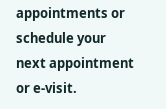appointments or schedule your next appointment or e-visit.